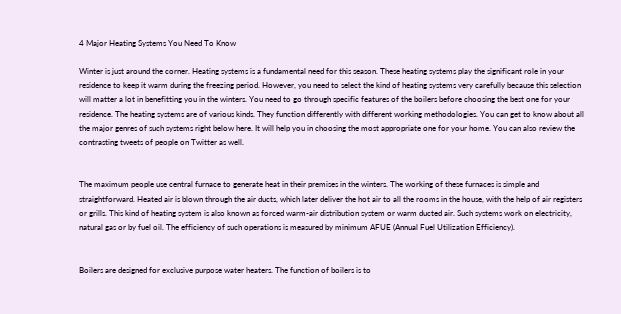4 Major Heating Systems You Need To Know

Winter is just around the corner. Heating systems is a fundamental need for this season. These heating systems play the significant role in your residence to keep it warm during the freezing period. However, you need to select the kind of heating systems very carefully because this selection will matter a lot in benefitting you in the winters. You need to go through specific features of the boilers before choosing the best one for your residence. The heating systems are of various kinds. They function differently with different working methodologies. You can get to know about all the major genres of such systems right below here. It will help you in choosing the most appropriate one for your home. You can also review the contrasting tweets of people on Twitter as well.


The maximum people use central furnace to generate heat in their premises in the winters. The working of these furnaces is simple and straightforward. Heated air is blown through the air ducts, which later deliver the hot air to all the rooms in the house, with the help of air registers or grills. This kind of heating system is also known as forced warm-air distribution system or warm ducted air. Such systems work on electricity, natural gas or by fuel oil. The efficiency of such operations is measured by minimum AFUE (Annual Fuel Utilization Efficiency).


Boilers are designed for exclusive purpose water heaters. The function of boilers is to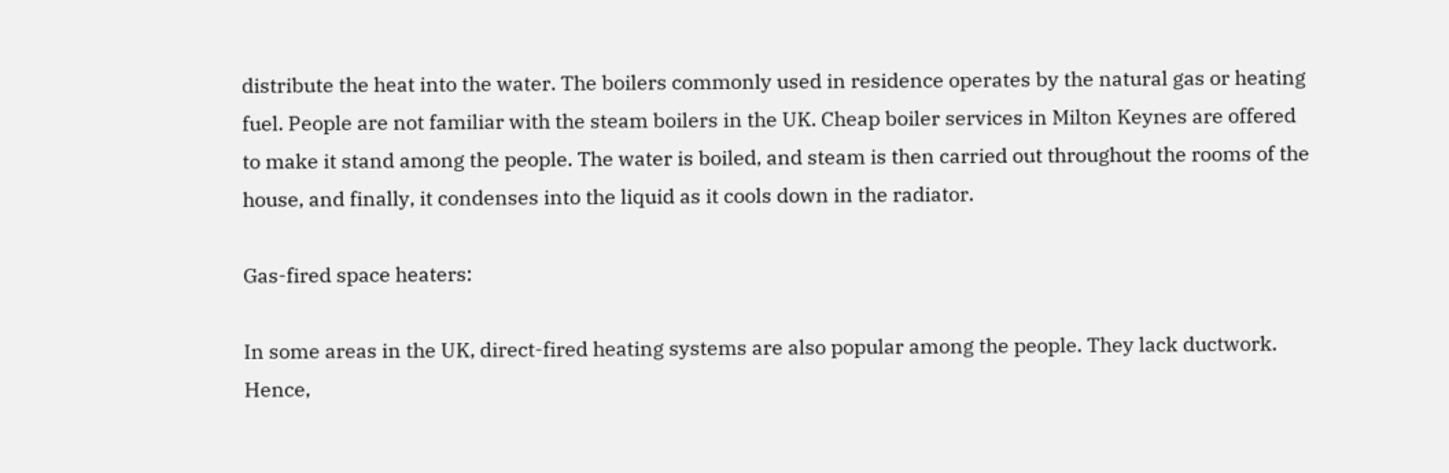distribute the heat into the water. The boilers commonly used in residence operates by the natural gas or heating fuel. People are not familiar with the steam boilers in the UK. Cheap boiler services in Milton Keynes are offered to make it stand among the people. The water is boiled, and steam is then carried out throughout the rooms of the house, and finally, it condenses into the liquid as it cools down in the radiator.

Gas-fired space heaters:

In some areas in the UK, direct-fired heating systems are also popular among the people. They lack ductwork. Hence,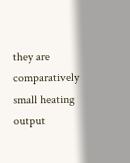they are comparatively small heating output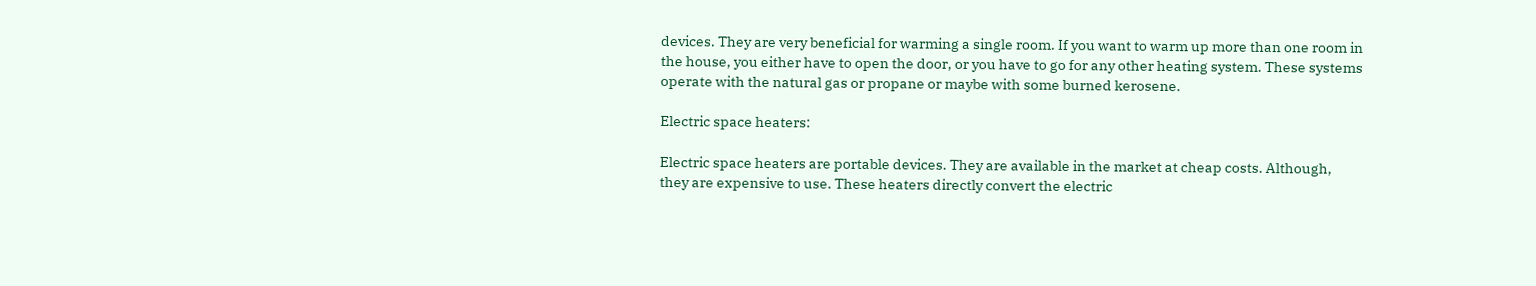devices. They are very beneficial for warming a single room. If you want to warm up more than one room in the house, you either have to open the door, or you have to go for any other heating system. These systems operate with the natural gas or propane or maybe with some burned kerosene.

Electric space heaters:

Electric space heaters are portable devices. They are available in the market at cheap costs. Although, they are expensive to use. These heaters directly convert the electric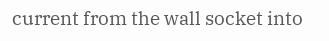current from the wall socket into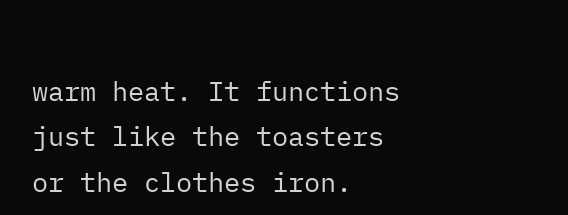warm heat. It functions just like the toasters or the clothes iron.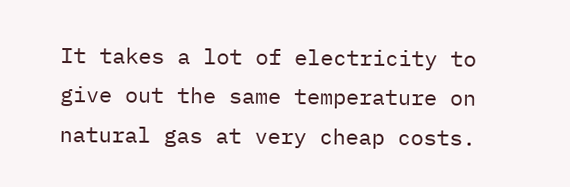It takes a lot of electricity to give out the same temperature on natural gas at very cheap costs.